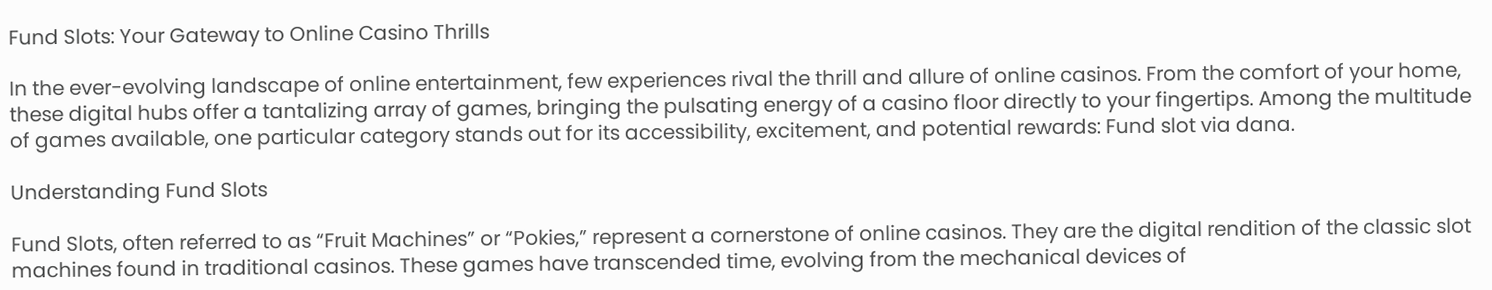Fund Slots: Your Gateway to Online Casino Thrills

In the ever-evolving landscape of online entertainment, few experiences rival the thrill and allure of online casinos. From the comfort of your home, these digital hubs offer a tantalizing array of games, bringing the pulsating energy of a casino floor directly to your fingertips. Among the multitude of games available, one particular category stands out for its accessibility, excitement, and potential rewards: Fund slot via dana.

Understanding Fund Slots

Fund Slots, often referred to as “Fruit Machines” or “Pokies,” represent a cornerstone of online casinos. They are the digital rendition of the classic slot machines found in traditional casinos. These games have transcended time, evolving from the mechanical devices of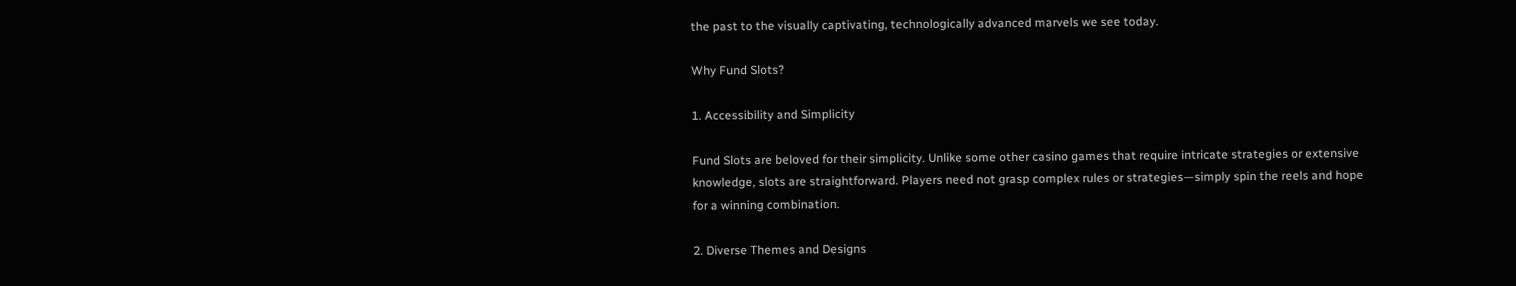the past to the visually captivating, technologically advanced marvels we see today.

Why Fund Slots?

1. Accessibility and Simplicity

Fund Slots are beloved for their simplicity. Unlike some other casino games that require intricate strategies or extensive knowledge, slots are straightforward. Players need not grasp complex rules or strategies—simply spin the reels and hope for a winning combination.

2. Diverse Themes and Designs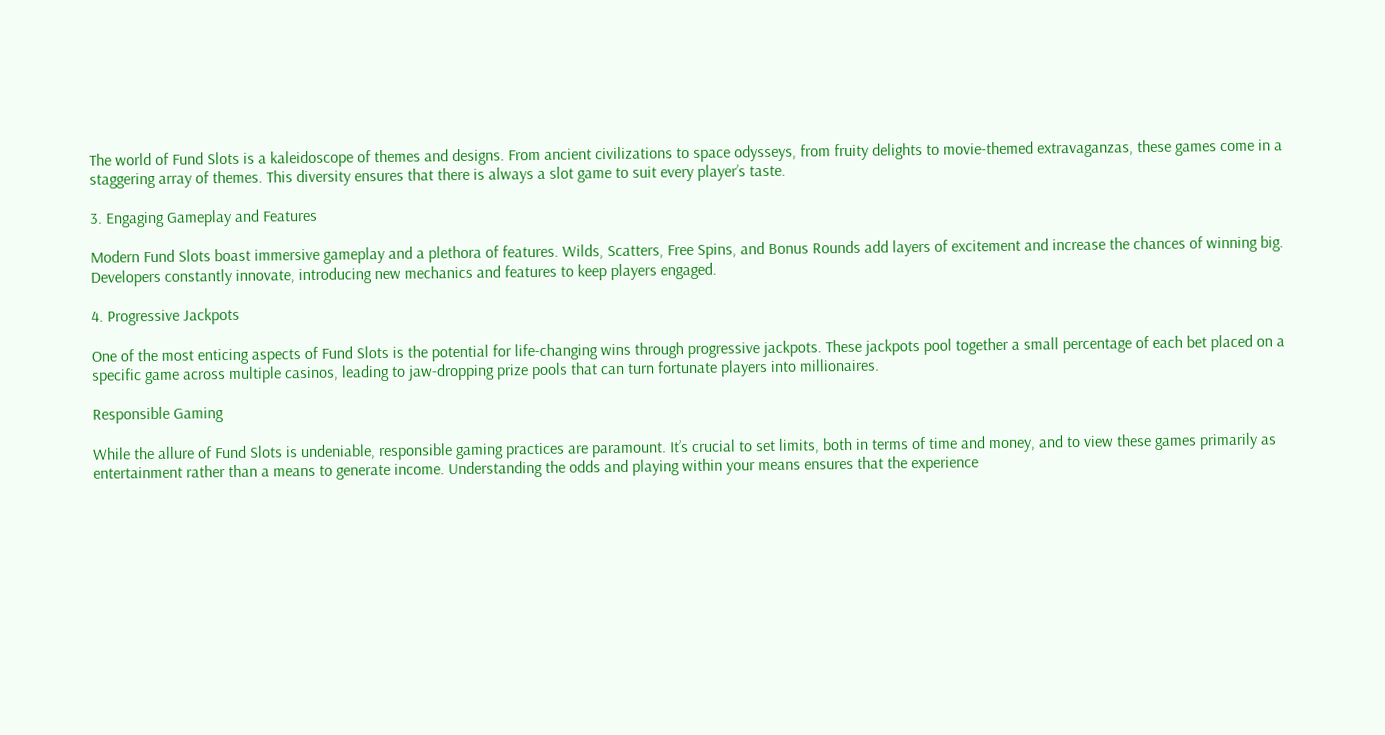The world of Fund Slots is a kaleidoscope of themes and designs. From ancient civilizations to space odysseys, from fruity delights to movie-themed extravaganzas, these games come in a staggering array of themes. This diversity ensures that there is always a slot game to suit every player’s taste.

3. Engaging Gameplay and Features

Modern Fund Slots boast immersive gameplay and a plethora of features. Wilds, Scatters, Free Spins, and Bonus Rounds add layers of excitement and increase the chances of winning big. Developers constantly innovate, introducing new mechanics and features to keep players engaged.

4. Progressive Jackpots

One of the most enticing aspects of Fund Slots is the potential for life-changing wins through progressive jackpots. These jackpots pool together a small percentage of each bet placed on a specific game across multiple casinos, leading to jaw-dropping prize pools that can turn fortunate players into millionaires.

Responsible Gaming

While the allure of Fund Slots is undeniable, responsible gaming practices are paramount. It’s crucial to set limits, both in terms of time and money, and to view these games primarily as entertainment rather than a means to generate income. Understanding the odds and playing within your means ensures that the experience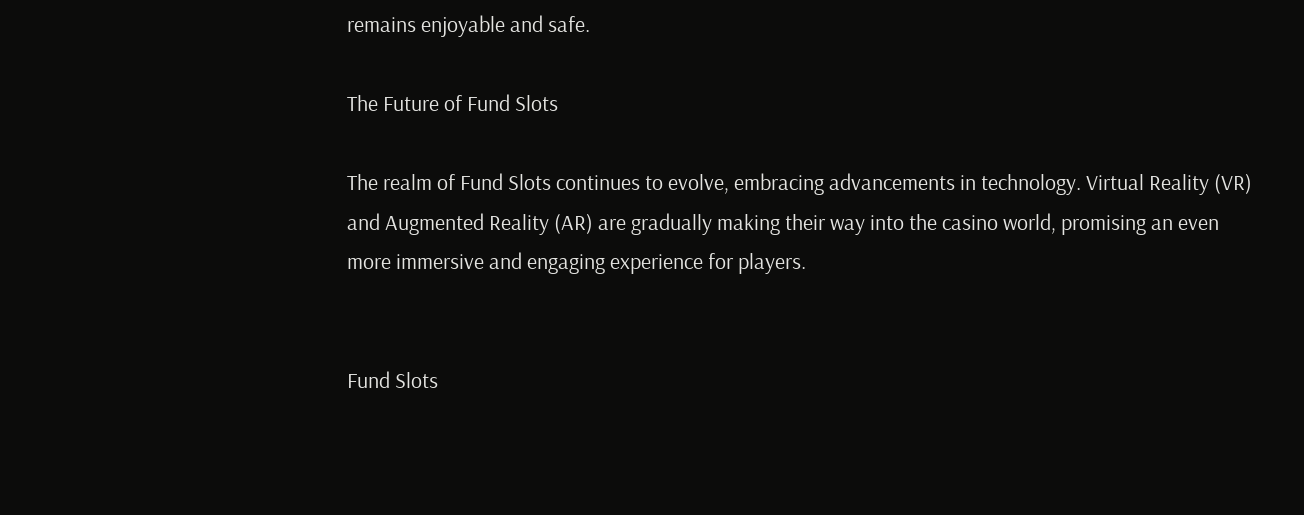remains enjoyable and safe.

The Future of Fund Slots

The realm of Fund Slots continues to evolve, embracing advancements in technology. Virtual Reality (VR) and Augmented Reality (AR) are gradually making their way into the casino world, promising an even more immersive and engaging experience for players.


Fund Slots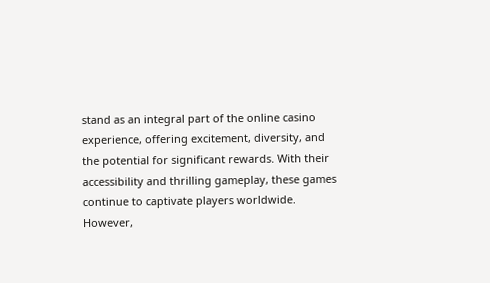stand as an integral part of the online casino experience, offering excitement, diversity, and the potential for significant rewards. With their accessibility and thrilling gameplay, these games continue to captivate players worldwide. However,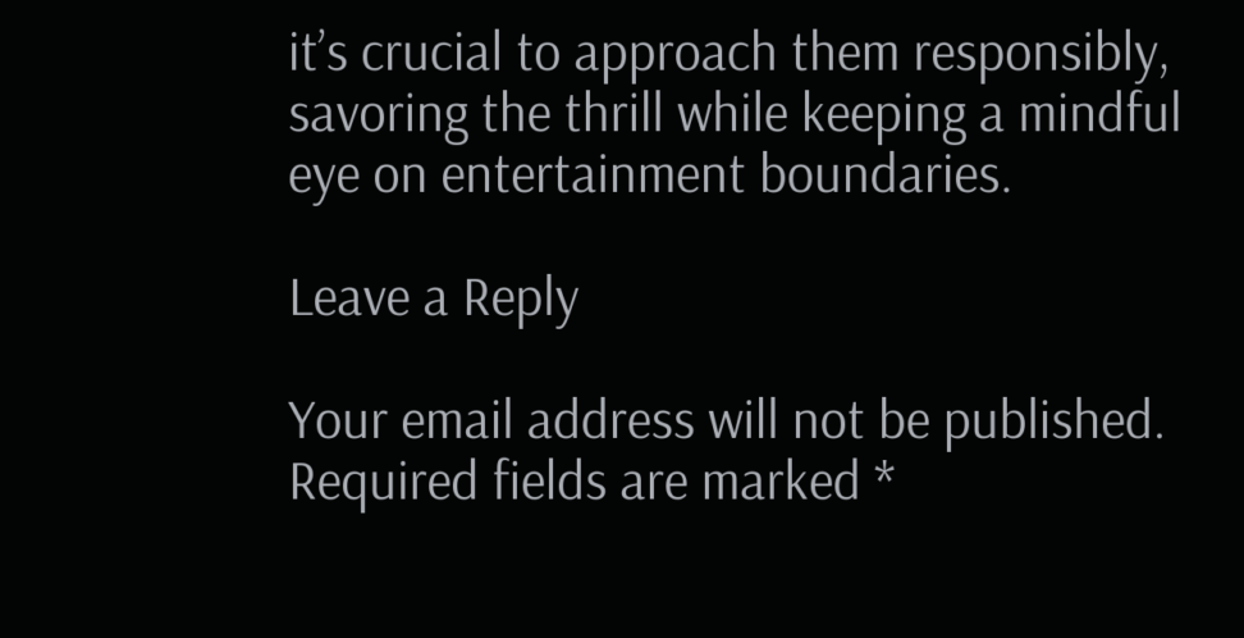it’s crucial to approach them responsibly, savoring the thrill while keeping a mindful eye on entertainment boundaries.

Leave a Reply

Your email address will not be published. Required fields are marked *